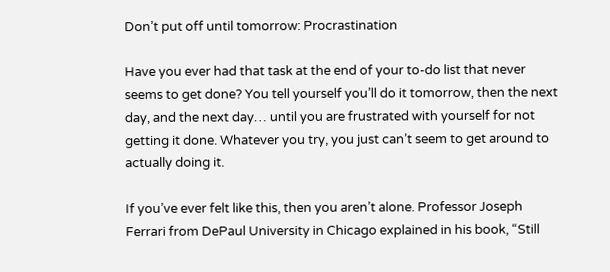Don’t put off until tomorrow: Procrastination

Have you ever had that task at the end of your to-do list that never seems to get done? You tell yourself you’ll do it tomorrow, then the next day, and the next day… until you are frustrated with yourself for not getting it done. Whatever you try, you just can’t seem to get around to actually doing it.

If you’ve ever felt like this, then you aren’t alone. Professor Joseph Ferrari from DePaul University in Chicago explained in his book, “Still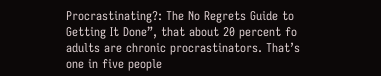Procrastinating?: The No Regrets Guide to Getting It Done”, that about 20 percent fo adults are chronic procrastinators. That’s one in five people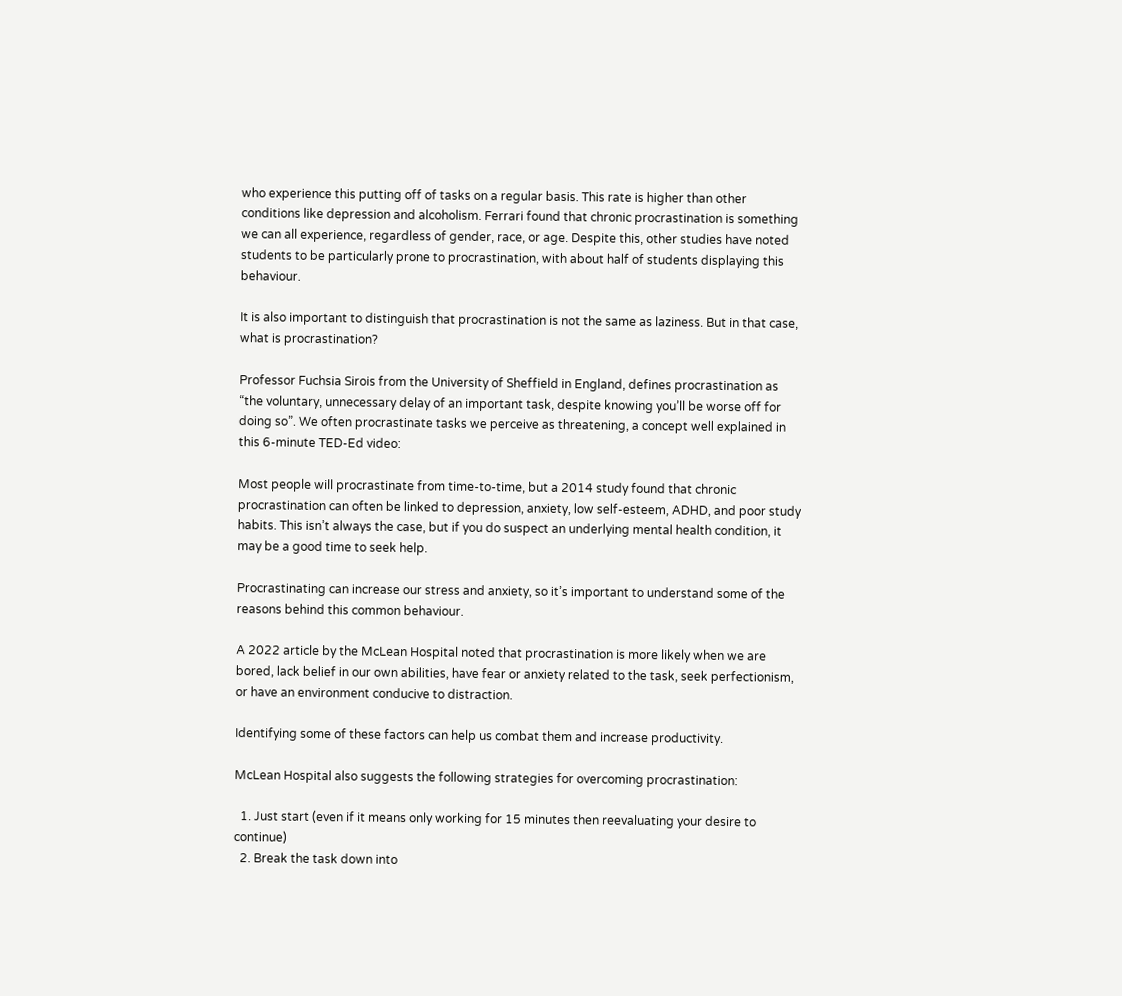who experience this putting off of tasks on a regular basis. This rate is higher than other conditions like depression and alcoholism. Ferrari found that chronic procrastination is something we can all experience, regardless of gender, race, or age. Despite this, other studies have noted students to be particularly prone to procrastination, with about half of students displaying this behaviour.

It is also important to distinguish that procrastination is not the same as laziness. But in that case, what is procrastination?

Professor Fuchsia Sirois from the University of Sheffield in England, defines procrastination as “the voluntary, unnecessary delay of an important task, despite knowing you’ll be worse off for doing so”. We often procrastinate tasks we perceive as threatening, a concept well explained in this 6-minute TED-Ed video:

Most people will procrastinate from time-to-time, but a 2014 study found that chronic procrastination can often be linked to depression, anxiety, low self-esteem, ADHD, and poor study habits. This isn’t always the case, but if you do suspect an underlying mental health condition, it may be a good time to seek help.

Procrastinating can increase our stress and anxiety, so it’s important to understand some of the reasons behind this common behaviour.

A 2022 article by the McLean Hospital noted that procrastination is more likely when we are bored, lack belief in our own abilities, have fear or anxiety related to the task, seek perfectionism, or have an environment conducive to distraction.

Identifying some of these factors can help us combat them and increase productivity.

McLean Hospital also suggests the following strategies for overcoming procrastination:

  1. Just start (even if it means only working for 15 minutes then reevaluating your desire to continue)
  2. Break the task down into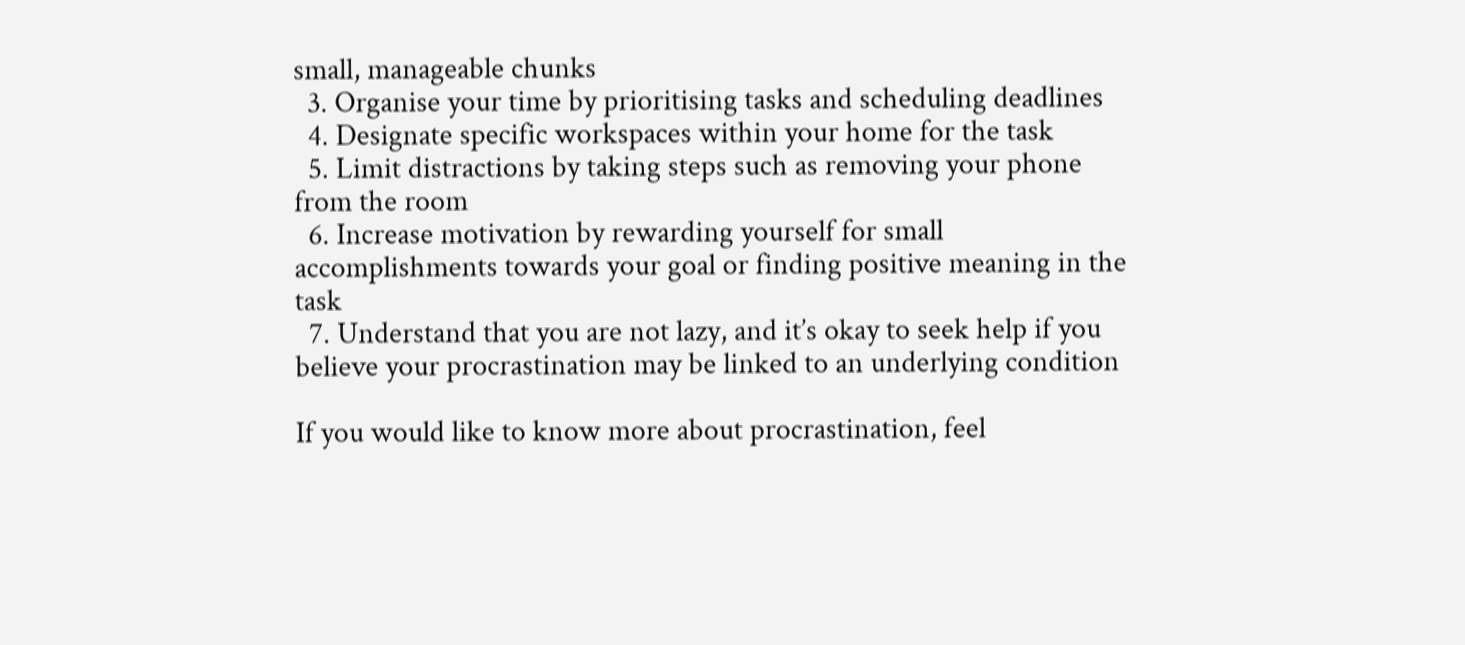small, manageable chunks
  3. Organise your time by prioritising tasks and scheduling deadlines
  4. Designate specific workspaces within your home for the task
  5. Limit distractions by taking steps such as removing your phone from the room
  6. Increase motivation by rewarding yourself for small accomplishments towards your goal or finding positive meaning in the task
  7. Understand that you are not lazy, and it’s okay to seek help if you believe your procrastination may be linked to an underlying condition

If you would like to know more about procrastination, feel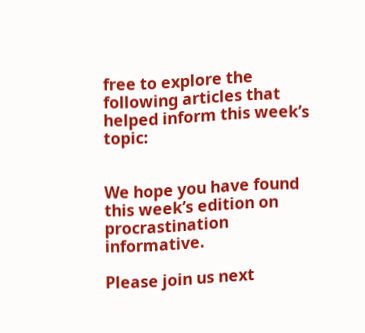free to explore the following articles that helped inform this week’s topic:


We hope you have found this week’s edition on procrastination informative.

Please join us next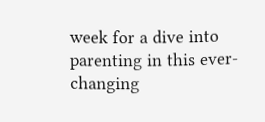week for a dive into parenting in this ever-changing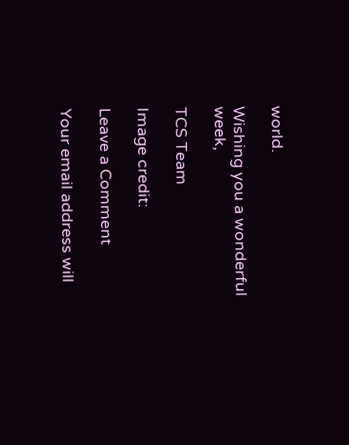world.

Wishing you a wonderful week,

TCS Team

Image credit:

Leave a Comment

Your email address will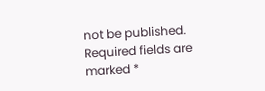not be published. Required fields are marked *